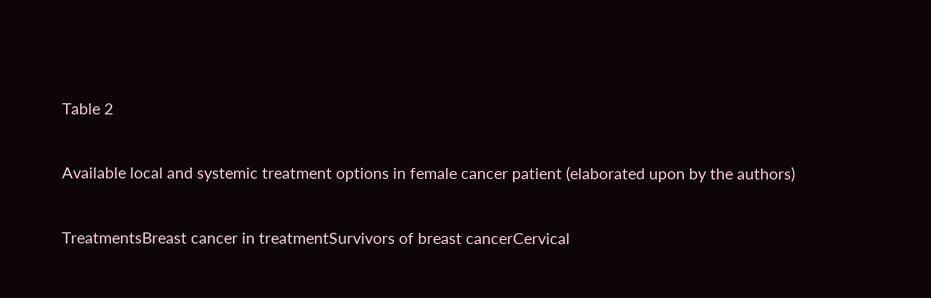Table 2

Available local and systemic treatment options in female cancer patient (elaborated upon by the authors)

TreatmentsBreast cancer in treatmentSurvivors of breast cancerCervical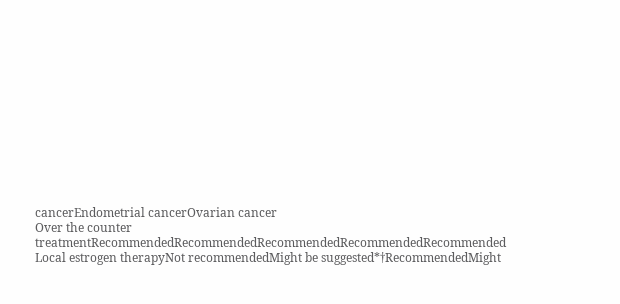cancerEndometrial cancerOvarian cancer
Over the counter treatmentRecommendedRecommendedRecommendedRecommendedRecommended
Local estrogen therapyNot recommendedMight be suggested*†RecommendedMight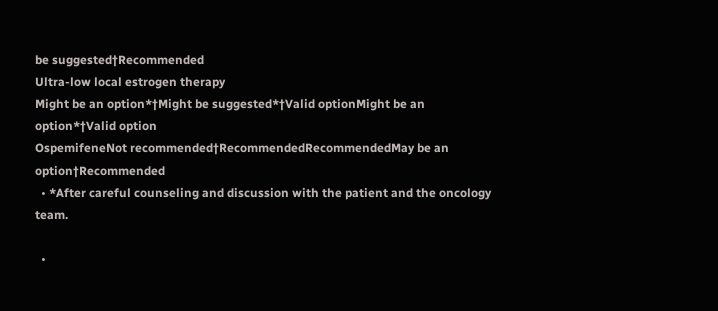be suggested†Recommended
Ultra-low local estrogen therapy
Might be an option*†Might be suggested*†Valid optionMight be an option*†Valid option
OspemifeneNot recommended†RecommendedRecommendedMay be an option†Recommended
  • *After careful counseling and discussion with the patient and the oncology team.

  •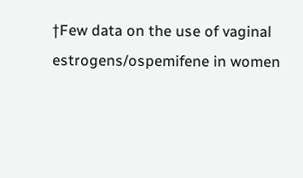†Few data on the use of vaginal estrogens/ospemifene in women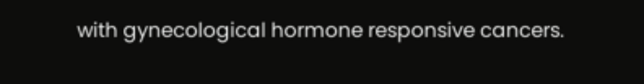with gynecological hormone responsive cancers.